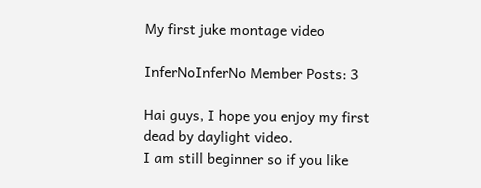My first juke montage video

InferNoInferNo Member Posts: 3

Hai guys, I hope you enjoy my first dead by daylight video.
I am still beginner so if you like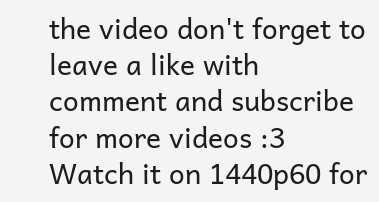the video don't forget to leave a like with comment and subscribe for more videos :3
Watch it on 1440p60 for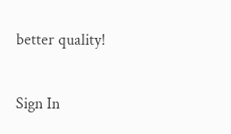better quality!

Sign In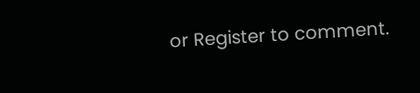or Register to comment.